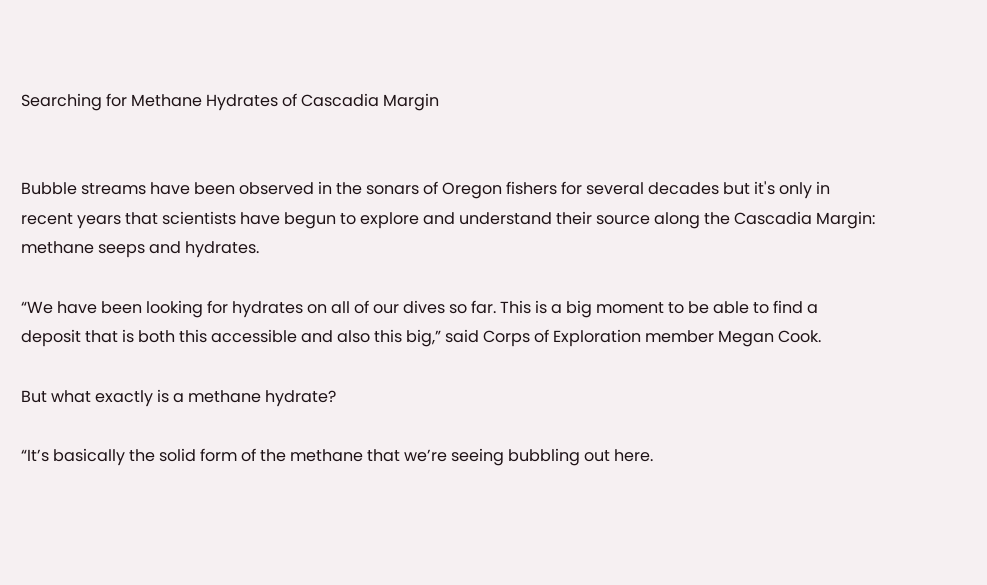Searching for Methane Hydrates of Cascadia Margin


Bubble streams have been observed in the sonars of Oregon fishers for several decades but it's only in recent years that scientists have begun to explore and understand their source along the Cascadia Margin: methane seeps and hydrates.

“We have been looking for hydrates on all of our dives so far. This is a big moment to be able to find a deposit that is both this accessible and also this big,” said Corps of Exploration member Megan Cook.

But what exactly is a methane hydrate?

“It’s basically the solid form of the methane that we’re seeing bubbling out here.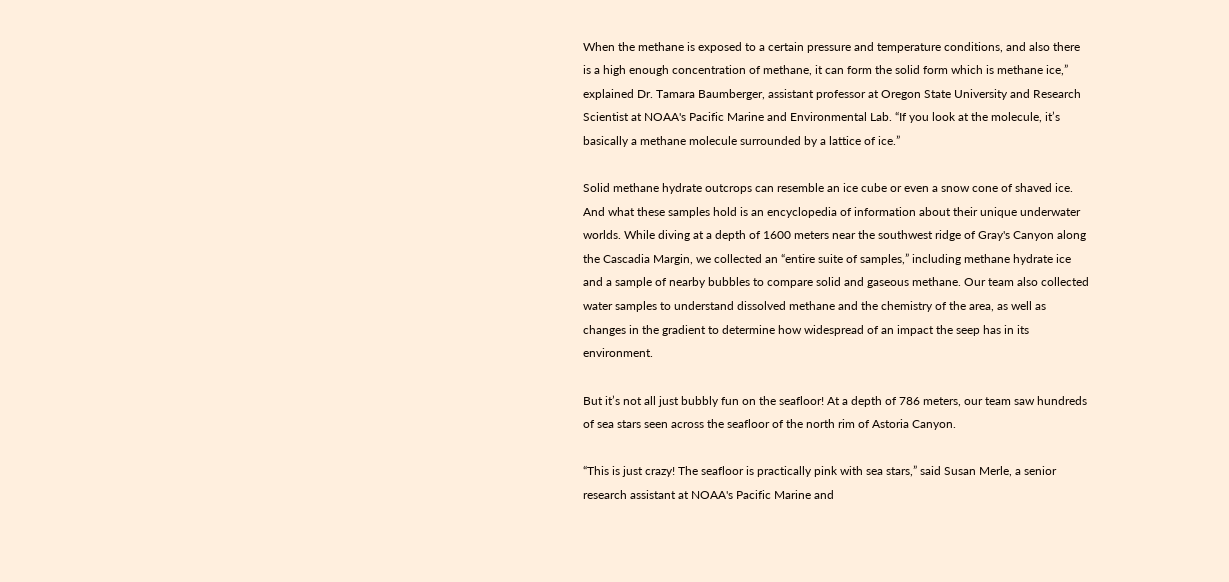When the methane is exposed to a certain pressure and temperature conditions, and also there is a high enough concentration of methane, it can form the solid form which is methane ice,” explained Dr. Tamara Baumberger, assistant professor at Oregon State University and Research Scientist at NOAA's Pacific Marine and Environmental Lab. “If you look at the molecule, it’s basically a methane molecule surrounded by a lattice of ice.”

Solid methane hydrate outcrops can resemble an ice cube or even a snow cone of shaved ice. And what these samples hold is an encyclopedia of information about their unique underwater worlds. While diving at a depth of 1600 meters near the southwest ridge of Gray's Canyon along the Cascadia Margin, we collected an “entire suite of samples,” including methane hydrate ice and a sample of nearby bubbles to compare solid and gaseous methane. Our team also collected water samples to understand dissolved methane and the chemistry of the area, as well as changes in the gradient to determine how widespread of an impact the seep has in its environment.

But it’s not all just bubbly fun on the seafloor! At a depth of 786 meters, our team saw hundreds of sea stars seen across the seafloor of the north rim of Astoria Canyon.

“This is just crazy! The seafloor is practically pink with sea stars,” said Susan Merle, a senior research assistant at NOAA's Pacific Marine and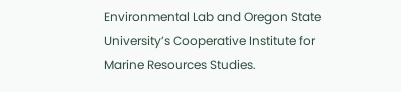Environmental Lab and Oregon State University’s Cooperative Institute for Marine Resources Studies.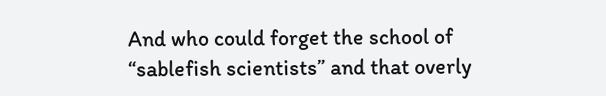And who could forget the school of “sablefish scientists” and that overly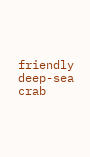friendly deep-sea crab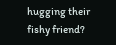hugging their fishy friend?